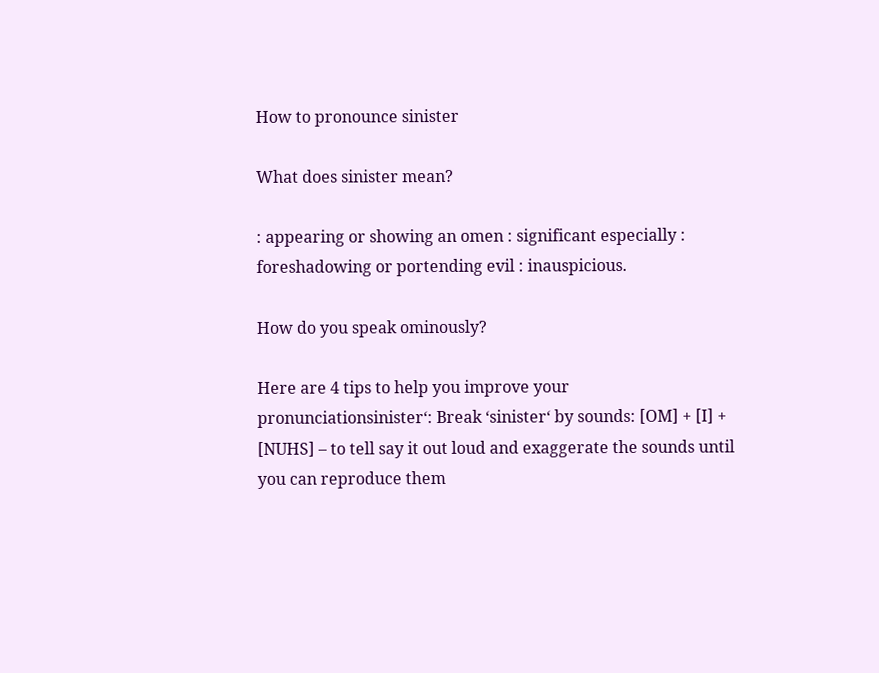How to pronounce sinister

What does sinister mean?

: appearing or showing an omen : significant especially : foreshadowing or portending evil : inauspicious.

How do you speak ominously?

Here are 4 tips to help you improve your pronunciationsinister‘: Break ‘sinister‘ by sounds: [OM] + [I] + [NUHS] – to tell say it out loud and exaggerate the sounds until you can reproduce them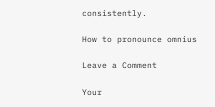consistently.

How to pronounce omnius

Leave a Comment

Your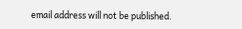email address will not be published.